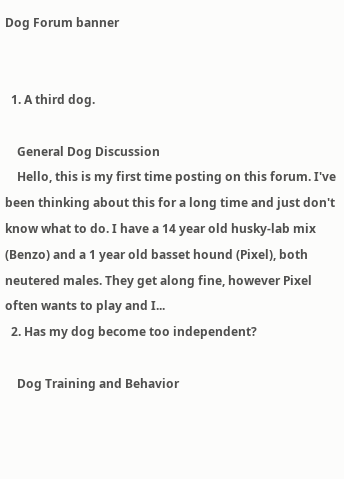Dog Forum banner


  1. A third dog.

    General Dog Discussion
    Hello, this is my first time posting on this forum. I've been thinking about this for a long time and just don't know what to do. I have a 14 year old husky-lab mix (Benzo) and a 1 year old basset hound (Pixel), both neutered males. They get along fine, however Pixel often wants to play and I...
  2. Has my dog become too independent?

    Dog Training and Behavior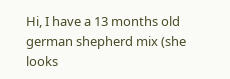Hi, I have a 13 months old german shepherd mix (she looks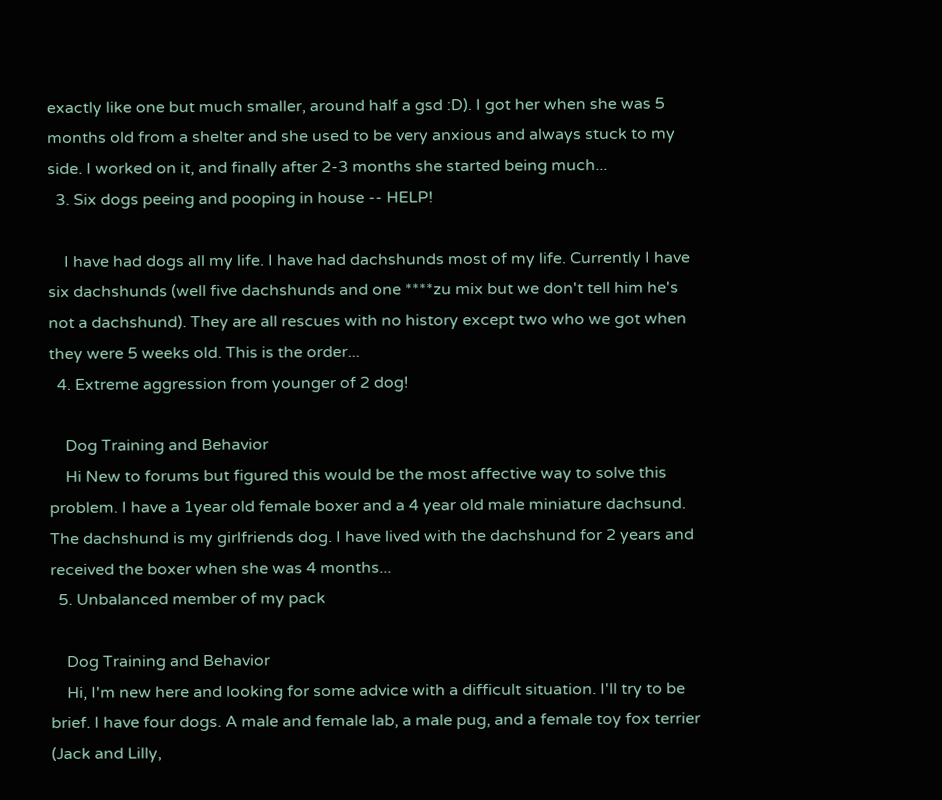exactly like one but much smaller, around half a gsd :D). I got her when she was 5 months old from a shelter and she used to be very anxious and always stuck to my side. I worked on it, and finally after 2-3 months she started being much...
  3. Six dogs peeing and pooping in house -- HELP!

    I have had dogs all my life. I have had dachshunds most of my life. Currently I have six dachshunds (well five dachshunds and one ****zu mix but we don't tell him he's not a dachshund). They are all rescues with no history except two who we got when they were 5 weeks old. This is the order...
  4. Extreme aggression from younger of 2 dog!

    Dog Training and Behavior
    Hi New to forums but figured this would be the most affective way to solve this problem. I have a 1year old female boxer and a 4 year old male miniature dachsund. The dachshund is my girlfriends dog. I have lived with the dachshund for 2 years and received the boxer when she was 4 months...
  5. Unbalanced member of my pack

    Dog Training and Behavior
    Hi, I'm new here and looking for some advice with a difficult situation. I'll try to be brief. I have four dogs. A male and female lab, a male pug, and a female toy fox terrier (Jack and Lilly,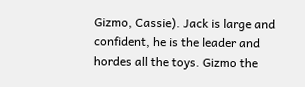Gizmo, Cassie). Jack is large and confident, he is the leader and hordes all the toys. Gizmo the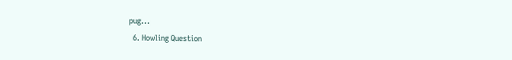pug...
  6. Howling Question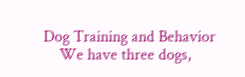Dog Training and Behavior
    We have three dogs,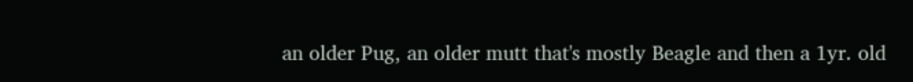an older Pug, an older mutt that's mostly Beagle and then a 1yr. old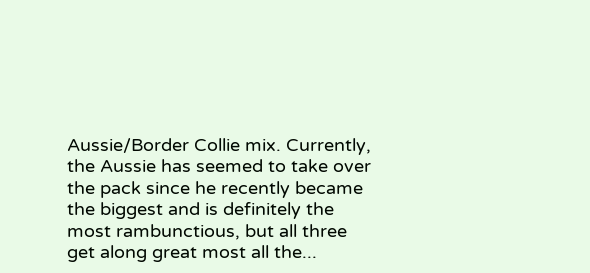Aussie/Border Collie mix. Currently, the Aussie has seemed to take over the pack since he recently became the biggest and is definitely the most rambunctious, but all three get along great most all the...